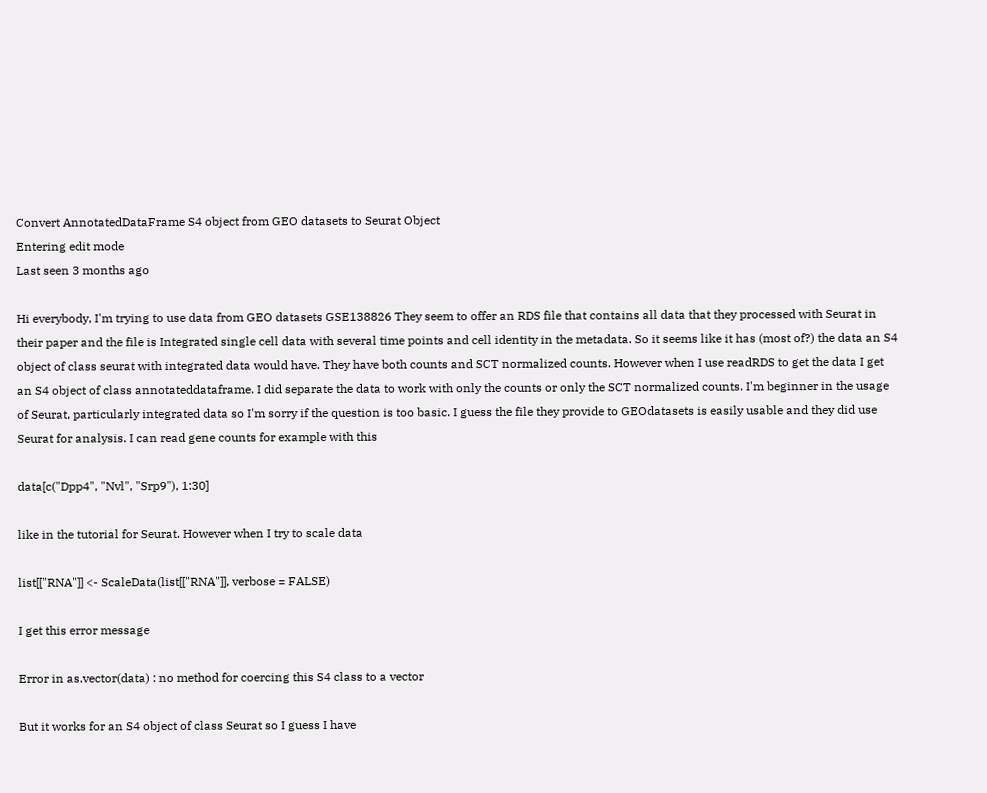Convert AnnotatedDataFrame S4 object from GEO datasets to Seurat Object
Entering edit mode
Last seen 3 months ago

Hi everybody, I'm trying to use data from GEO datasets GSE138826 They seem to offer an RDS file that contains all data that they processed with Seurat in their paper and the file is Integrated single cell data with several time points and cell identity in the metadata. So it seems like it has (most of?) the data an S4 object of class seurat with integrated data would have. They have both counts and SCT normalized counts. However when I use readRDS to get the data I get an S4 object of class annotateddataframe. I did separate the data to work with only the counts or only the SCT normalized counts. I'm beginner in the usage of Seurat, particularly integrated data so I'm sorry if the question is too basic. I guess the file they provide to GEOdatasets is easily usable and they did use Seurat for analysis. I can read gene counts for example with this

data[c("Dpp4", "Nvl", "Srp9"), 1:30]

like in the tutorial for Seurat. However when I try to scale data

list[["RNA"]] <- ScaleData(list[["RNA"]], verbose = FALSE)

I get this error message

Error in as.vector(data) : no method for coercing this S4 class to a vector

But it works for an S4 object of class Seurat so I guess I have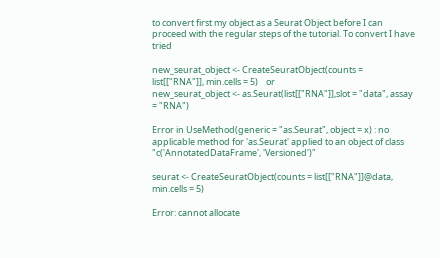to convert first my object as a Seurat Object before I can proceed with the regular steps of the tutorial. To convert I have tried

new_seurat_object <- CreateSeuratObject(counts = list[["RNA"]], min.cells = 5)    or
new_seurat_object <- as.Seurat(list[["RNA"]],slot = "data", assay = "RNA")

Error in UseMethod(generic = "as.Seurat", object = x) : no applicable method for 'as.Seurat' applied to an object of class "c('AnnotatedDataFrame', 'Versioned')"

seurat <- CreateSeuratObject(counts = list[["RNA"]]@data, min.cells = 5)

Error: cannot allocate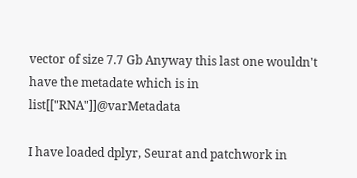vector of size 7.7 Gb Anyway this last one wouldn't have the metadate which is in list[["RNA"]]@varMetadata

I have loaded dplyr, Seurat and patchwork in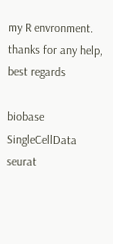my R envronment. thanks for any help, best regards

biobase SingleCellData seurat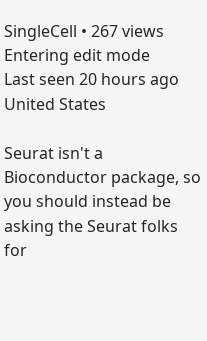SingleCell • 267 views
Entering edit mode
Last seen 20 hours ago
United States

Seurat isn't a Bioconductor package, so you should instead be asking the Seurat folks for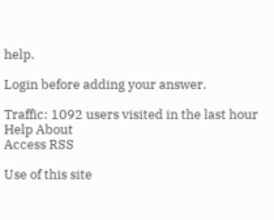help.

Login before adding your answer.

Traffic: 1092 users visited in the last hour
Help About
Access RSS

Use of this site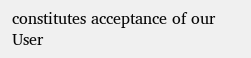constitutes acceptance of our User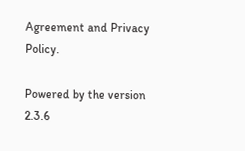Agreement and Privacy Policy.

Powered by the version 2.3.6